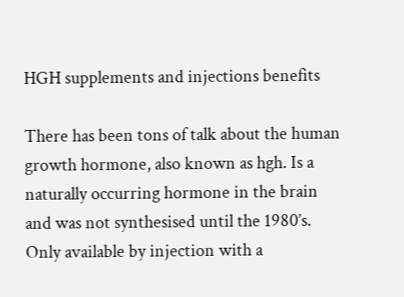HGH supplements and injections benefits

There has been tons of talk about the human growth hormone, also known as hgh. Is a naturally occurring hormone in the brain and was not synthesised until the 1980’s. Only available by injection with a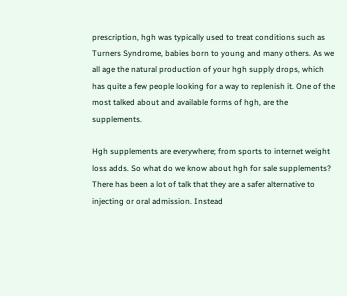prescription, hgh was typically used to treat conditions such as Turners Syndrome, babies born to young and many others. As we all age the natural production of your hgh supply drops, which has quite a few people looking for a way to replenish it. One of the most talked about and available forms of hgh, are the supplements.

Hgh supplements are everywhere; from sports to internet weight loss adds. So what do we know about hgh for sale supplements? There has been a lot of talk that they are a safer alternative to injecting or oral admission. Instead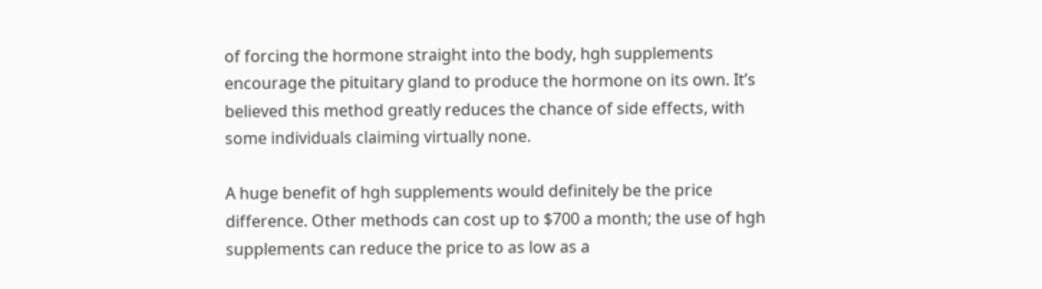of forcing the hormone straight into the body, hgh supplements encourage the pituitary gland to produce the hormone on its own. It’s believed this method greatly reduces the chance of side effects, with some individuals claiming virtually none.

A huge benefit of hgh supplements would definitely be the price difference. Other methods can cost up to $700 a month; the use of hgh supplements can reduce the price to as low as a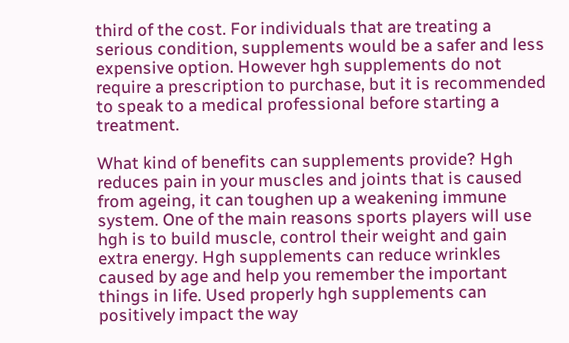third of the cost. For individuals that are treating a serious condition, supplements would be a safer and less expensive option. However hgh supplements do not require a prescription to purchase, but it is recommended to speak to a medical professional before starting a treatment.

What kind of benefits can supplements provide? Hgh reduces pain in your muscles and joints that is caused from ageing, it can toughen up a weakening immune system. One of the main reasons sports players will use hgh is to build muscle, control their weight and gain extra energy. Hgh supplements can reduce wrinkles caused by age and help you remember the important things in life. Used properly hgh supplements can positively impact the way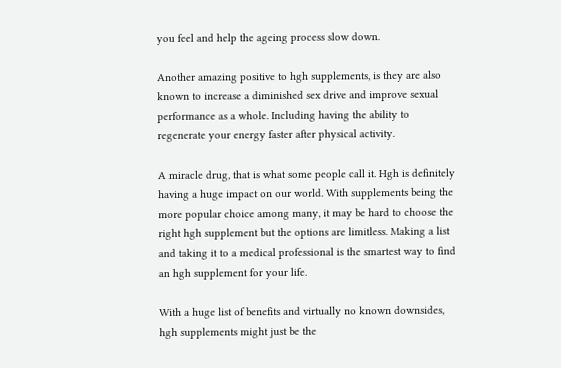you feel and help the ageing process slow down.

Another amazing positive to hgh supplements, is they are also known to increase a diminished sex drive and improve sexual performance as a whole. Including having the ability to regenerate your energy faster after physical activity.

A miracle drug, that is what some people call it. Hgh is definitely having a huge impact on our world. With supplements being the more popular choice among many, it may be hard to choose the right hgh supplement but the options are limitless. Making a list and taking it to a medical professional is the smartest way to find an hgh supplement for your life.

With a huge list of benefits and virtually no known downsides, hgh supplements might just be the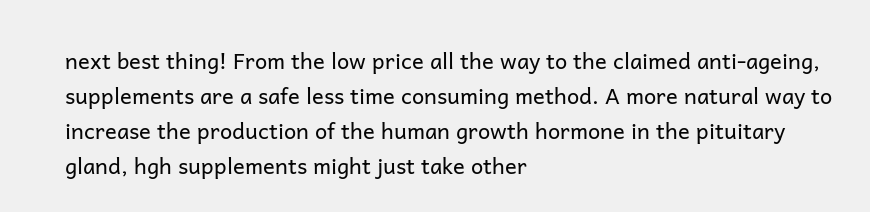next best thing! From the low price all the way to the claimed anti-ageing, supplements are a safe less time consuming method. A more natural way to increase the production of the human growth hormone in the pituitary gland, hgh supplements might just take other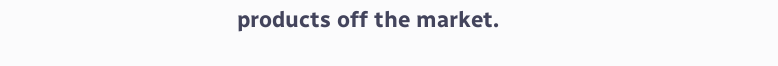products off the market.